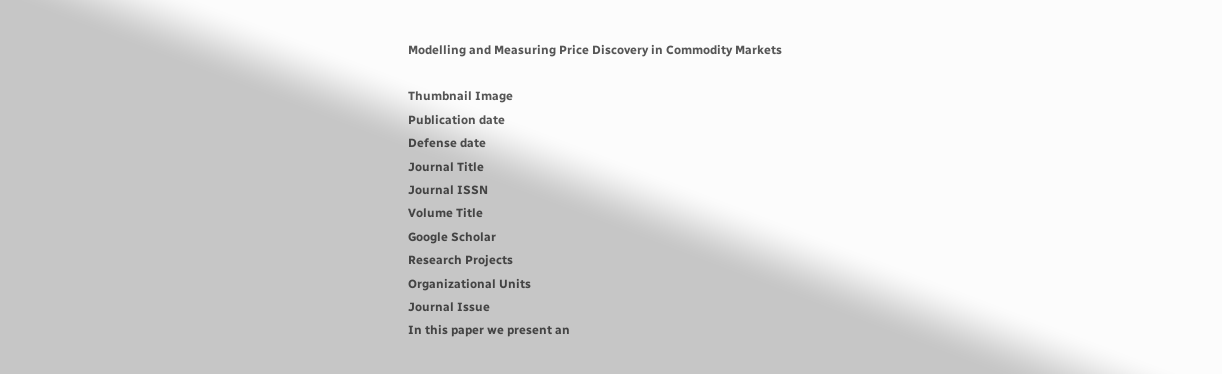Modelling and Measuring Price Discovery in Commodity Markets

Thumbnail Image
Publication date
Defense date
Journal Title
Journal ISSN
Volume Title
Google Scholar
Research Projects
Organizational Units
Journal Issue
In this paper we present an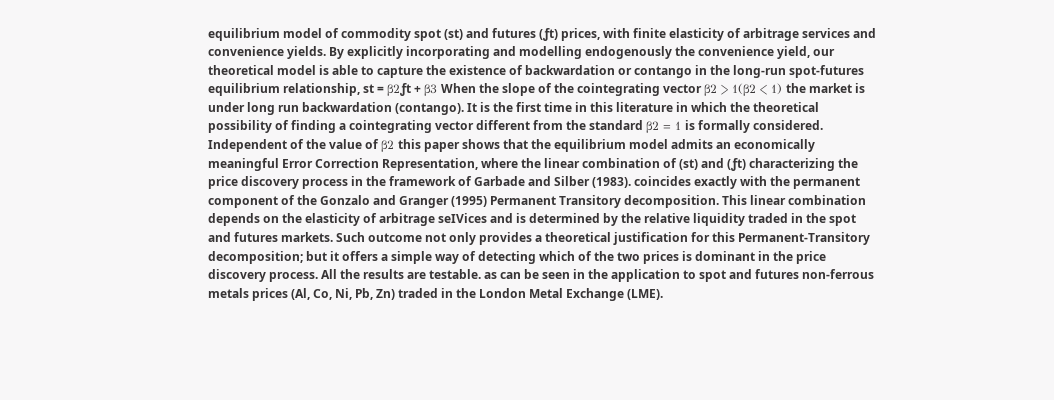equilibrium model of commodity spot (st) and futures (ƒt) prices, with finite elasticity of arbitrage services and convenience yields. By explicitly incorporating and modelling endogenously the convenience yield, our theoretical model is able to capture the existence of backwardation or contango in the long-run spot-futures equilibrium relationship, st = β2ƒt + β3 When the slope of the cointegrating vector β2 > 1(β2 < 1) the market is under long run backwardation (contango). It is the first time in this literature in which the theoretical possibility of finding a cointegrating vector different from the standard β2 = 1 is formally considered. Independent of the value of β2 this paper shows that the equilibrium model admits an economically meaningful Error Correction Representation, where the linear combination of (st) and (ƒt) characterizing the price discovery process in the framework of Garbade and Silber (1983). coincides exactly with the permanent component of the Gonzalo and Granger (1995) Permanent Transitory decomposition. This linear combination depends on the elasticity of arbitrage seIVices and is determined by the relative liquidity traded in the spot and futures markets. Such outcome not only provides a theoretical justification for this Permanent-Transitory decomposition; but it offers a simple way of detecting which of the two prices is dominant in the price discovery process. All the results are testable. as can be seen in the application to spot and futures non-ferrous metals prices (Al, Co, Ni, Pb, Zn) traded in the London Metal Exchange (LME).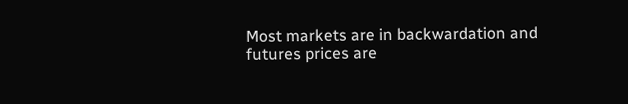Most markets are in backwardation and futures prices are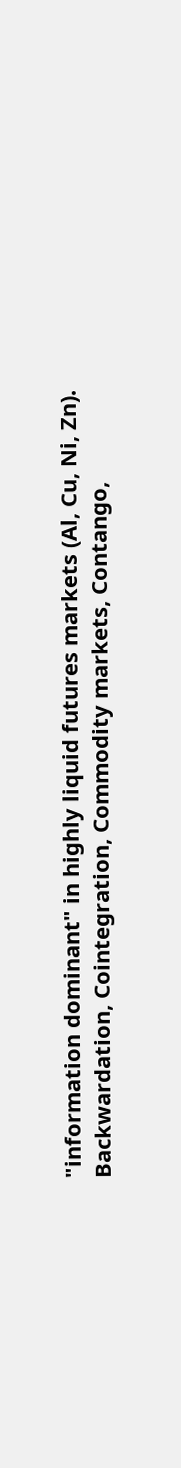"information dominant" in highly liquid futures markets (Al, Cu, Ni, Zn).
Backwardation, Cointegration, Commodity markets, Contango,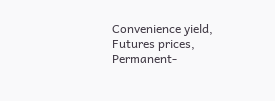Convenience yield, Futures prices, Permanent-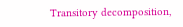Transitory decomposition,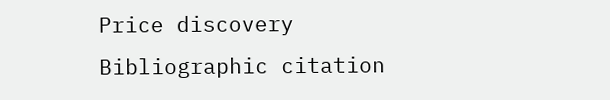Price discovery
Bibliographic citation